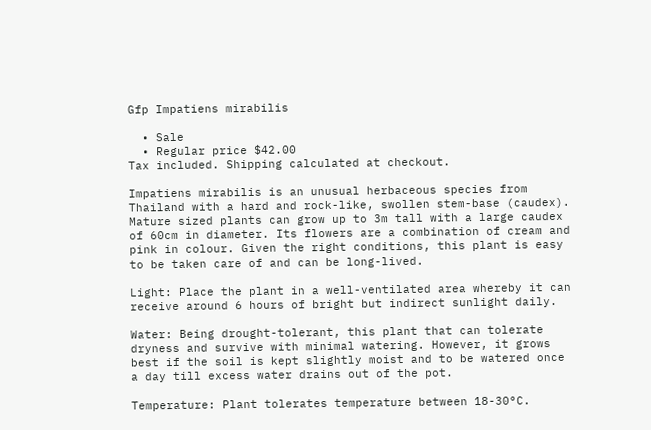Gfp Impatiens mirabilis

  • Sale
  • Regular price $42.00
Tax included. Shipping calculated at checkout.

Impatiens mirabilis is an unusual herbaceous species from Thailand with a hard and rock-like, swollen stem-base (caudex). Mature sized plants can grow up to 3m tall with a large caudex of 60cm in diameter. Its flowers are a combination of cream and pink in colour. Given the right conditions, this plant is easy to be taken care of and can be long-lived.

Light: Place the plant in a well-ventilated area whereby it can receive around 6 hours of bright but indirect sunlight daily.

Water: Being drought-tolerant, this plant that can tolerate dryness and survive with minimal watering. However, it grows best if the soil is kept slightly moist and to be watered once a day till excess water drains out of the pot.

Temperature: Plant tolerates temperature between 18-30°C.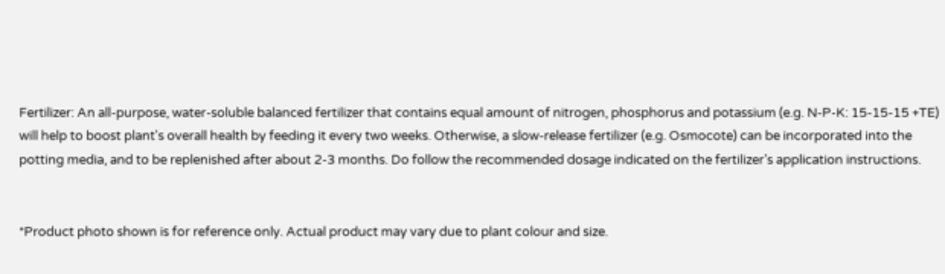Fertilizer: An all-purpose, water-soluble balanced fertilizer that contains equal amount of nitrogen, phosphorus and potassium (e.g. N-P-K: 15-15-15 +TE) will help to boost plant's overall health by feeding it every two weeks. Otherwise, a slow-release fertilizer (e.g. Osmocote) can be incorporated into the potting media, and to be replenished after about 2-3 months. Do follow the recommended dosage indicated on the fertilizer’s application instructions.


*Product photo shown is for reference only. Actual product may vary due to plant colour and size.